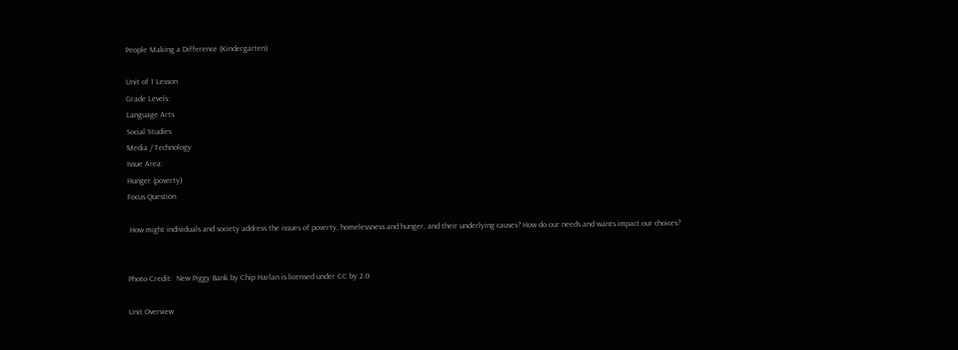People Making a Difference (Kindergarten)

Unit of 1 Lesson
Grade Levels:
Language Arts
Social Studies
Media / Technology
Issue Area:
Hunger (poverty)
Focus Question

 How might individuals and society address the issues of poverty, homelessness and hunger, and their underlying causes? How do our needs and wants impact our choices?


Photo Credit:  New Piggy Bank by Chip Harlan is licensed under CC by 2.0

Unit Overview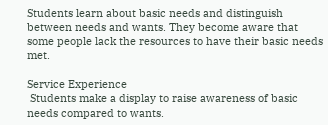Students learn about basic needs and distinguish between needs and wants. They become aware that some people lack the resources to have their basic needs met.

Service Experience
 Students make a display to raise awareness of basic needs compared to wants.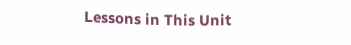Lessons in This Unit